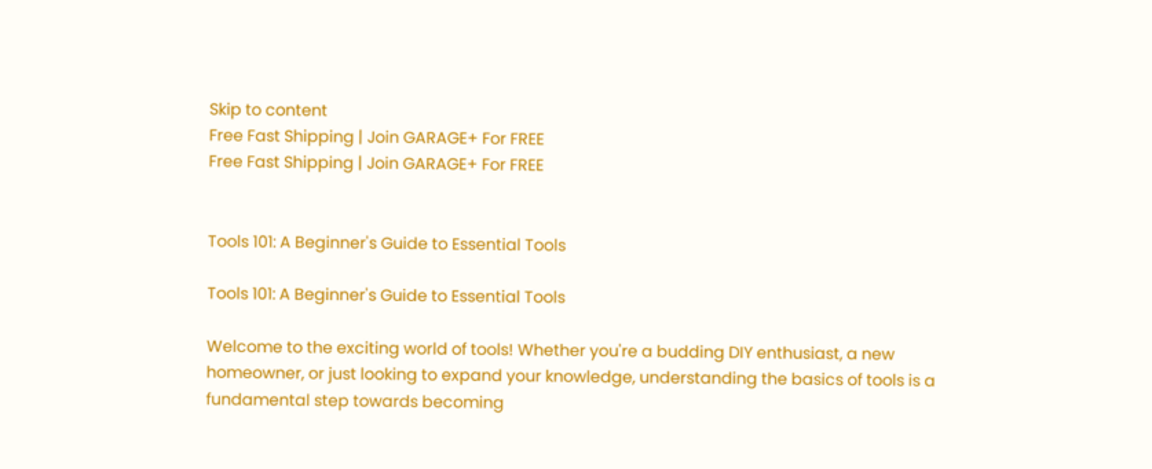Skip to content
Free Fast Shipping | Join GARAGE+ For FREE
Free Fast Shipping | Join GARAGE+ For FREE


Tools 101: A Beginner's Guide to Essential Tools

Tools 101: A Beginner's Guide to Essential Tools

Welcome to the exciting world of tools! Whether you're a budding DIY enthusiast, a new homeowner, or just looking to expand your knowledge, understanding the basics of tools is a fundamental step towards becoming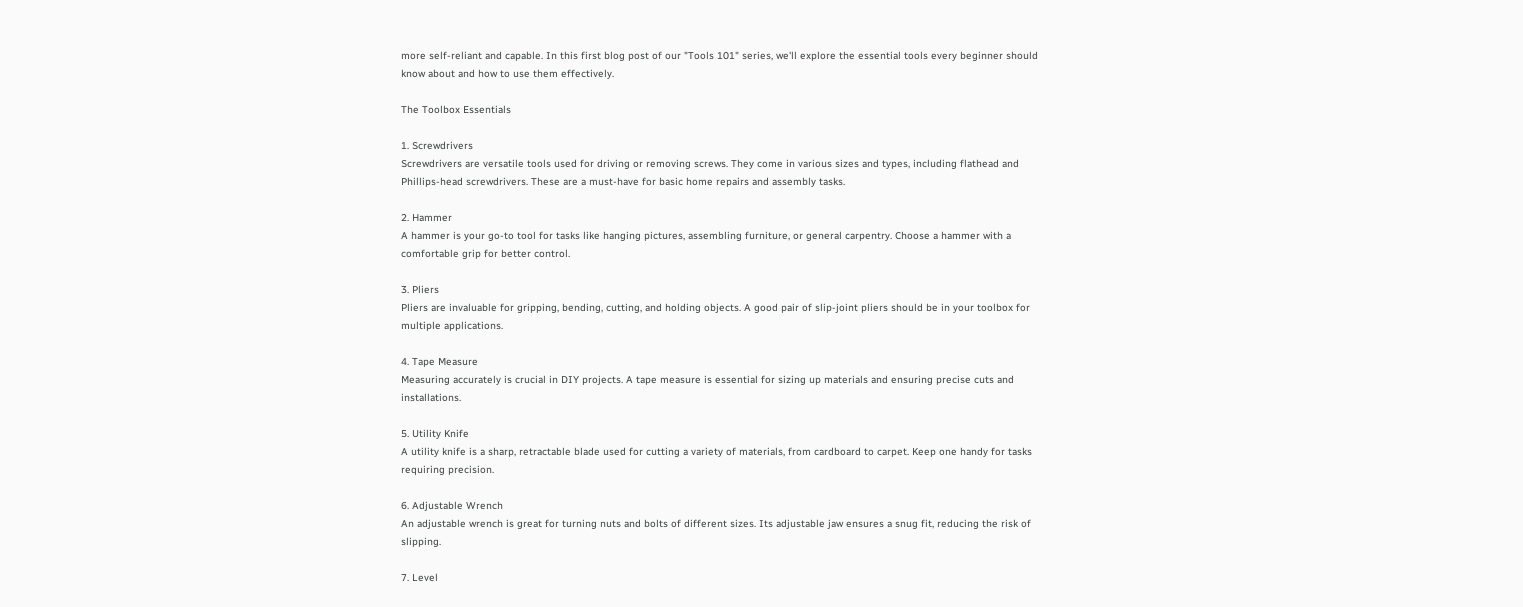more self-reliant and capable. In this first blog post of our "Tools 101" series, we'll explore the essential tools every beginner should know about and how to use them effectively.

The Toolbox Essentials

1. Screwdrivers
Screwdrivers are versatile tools used for driving or removing screws. They come in various sizes and types, including flathead and Phillips-head screwdrivers. These are a must-have for basic home repairs and assembly tasks.

2. Hammer
A hammer is your go-to tool for tasks like hanging pictures, assembling furniture, or general carpentry. Choose a hammer with a comfortable grip for better control.

3. Pliers
Pliers are invaluable for gripping, bending, cutting, and holding objects. A good pair of slip-joint pliers should be in your toolbox for multiple applications.

4. Tape Measure
Measuring accurately is crucial in DIY projects. A tape measure is essential for sizing up materials and ensuring precise cuts and installations.

5. Utility Knife
A utility knife is a sharp, retractable blade used for cutting a variety of materials, from cardboard to carpet. Keep one handy for tasks requiring precision.

6. Adjustable Wrench
An adjustable wrench is great for turning nuts and bolts of different sizes. Its adjustable jaw ensures a snug fit, reducing the risk of slipping.

7. Level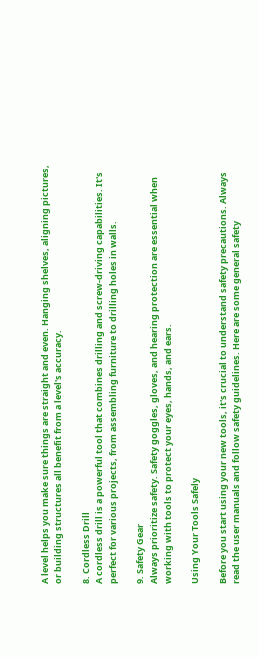A level helps you make sure things are straight and even. Hanging shelves, aligning pictures, or building structures all benefit from a level's accuracy.

8. Cordless Drill
A cordless drill is a powerful tool that combines drilling and screw-driving capabilities. It's perfect for various projects, from assembling furniture to drilling holes in walls.

9. Safety Gear
Always prioritize safety. Safety goggles, gloves, and hearing protection are essential when working with tools to protect your eyes, hands, and ears.

Using Your Tools Safely

Before you start using your new tools, it's crucial to understand safety precautions. Always read the user manuals and follow safety guidelines. Here are some general safety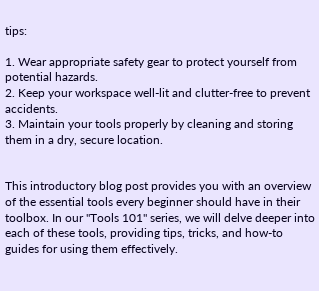tips:

1. Wear appropriate safety gear to protect yourself from potential hazards.
2. Keep your workspace well-lit and clutter-free to prevent accidents.
3. Maintain your tools properly by cleaning and storing them in a dry, secure location.


This introductory blog post provides you with an overview of the essential tools every beginner should have in their toolbox. In our "Tools 101" series, we will delve deeper into each of these tools, providing tips, tricks, and how-to guides for using them effectively.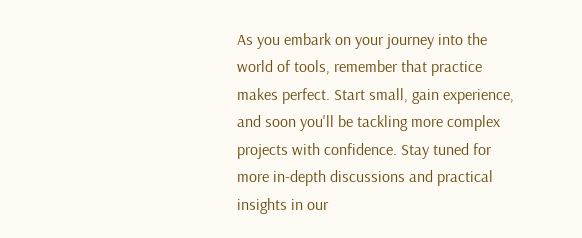As you embark on your journey into the world of tools, remember that practice makes perfect. Start small, gain experience, and soon you'll be tackling more complex projects with confidence. Stay tuned for more in-depth discussions and practical insights in our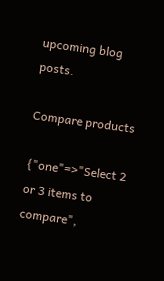upcoming blog posts.

Compare products

{"one"=>"Select 2 or 3 items to compare",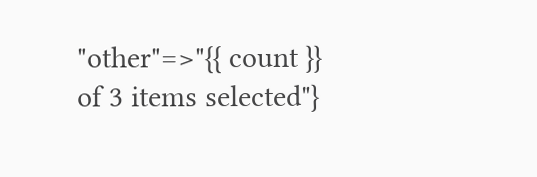"other"=>"{{ count }} of 3 items selected"}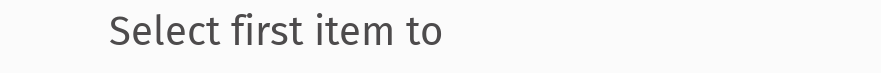Select first item to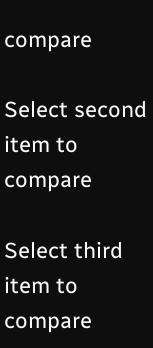compare

Select second item to compare

Select third item to compare